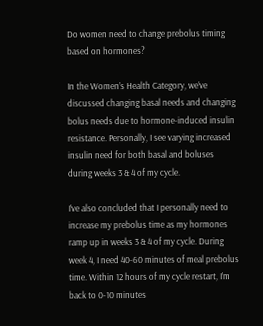Do women need to change prebolus timing based on hormones?

In the Women’s Health Category, we’ve discussed changing basal needs and changing bolus needs due to hormone-induced insulin resistance. Personally, I see varying increased insulin need for both basal and boluses during weeks 3 & 4 of my cycle.

I’ve also concluded that I personally need to increase my prebolus time as my hormones ramp up in weeks 3 & 4 of my cycle. During week 4, I need 40-60 minutes of meal prebolus time. Within 12 hours of my cycle restart, I’m back to 0-10 minutes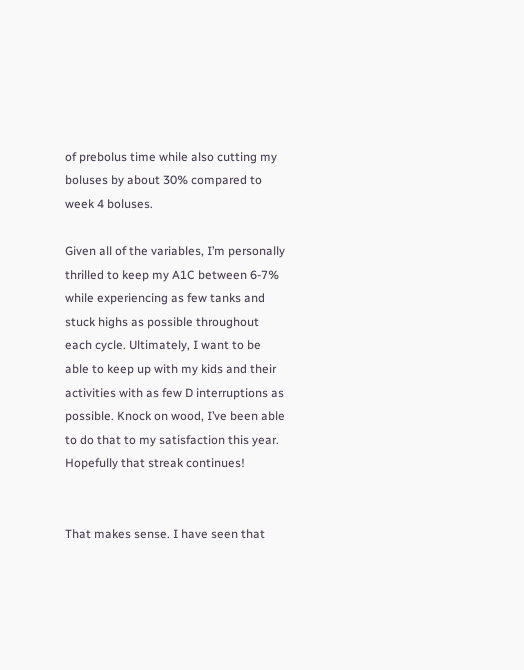of prebolus time while also cutting my boluses by about 30% compared to week 4 boluses.

Given all of the variables, I’m personally thrilled to keep my A1C between 6-7% while experiencing as few tanks and stuck highs as possible throughout each cycle. Ultimately, I want to be able to keep up with my kids and their activities with as few D interruptions as possible. Knock on wood, I’ve been able to do that to my satisfaction this year. Hopefully that streak continues!


That makes sense. I have seen that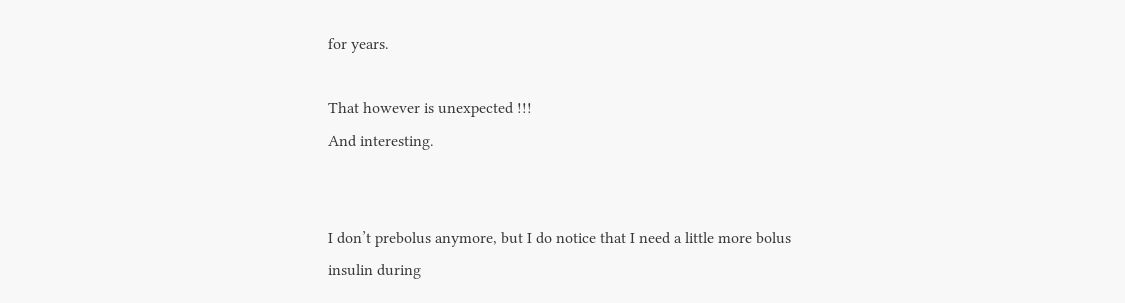for years.

That however is unexpected !!!
And interesting.


I don’t prebolus anymore, but I do notice that I need a little more bolus insulin during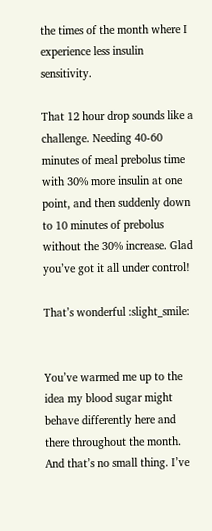the times of the month where I experience less insulin sensitivity.

That 12 hour drop sounds like a challenge. Needing 40-60 minutes of meal prebolus time with 30% more insulin at one point, and then suddenly down to 10 minutes of prebolus without the 30% increase. Glad you’ve got it all under control!

That’s wonderful :slight_smile:


You’ve warmed me up to the idea my blood sugar might behave differently here and there throughout the month. And that’s no small thing. I’ve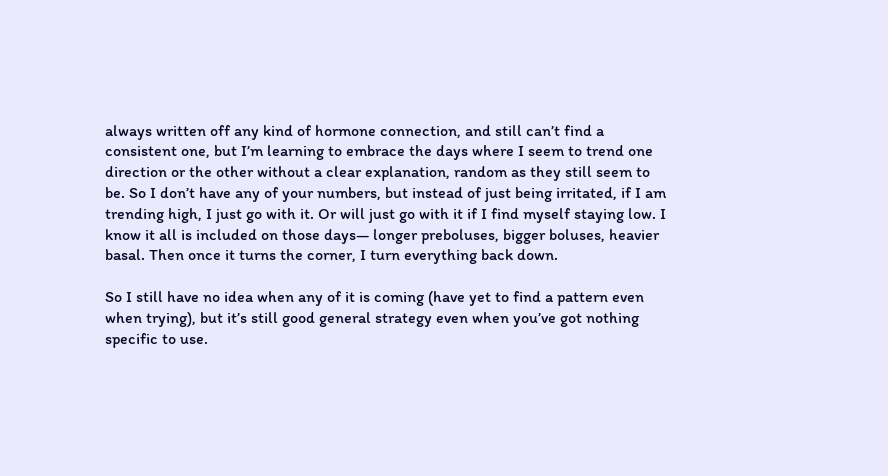always written off any kind of hormone connection, and still can’t find a consistent one, but I’m learning to embrace the days where I seem to trend one direction or the other without a clear explanation, random as they still seem to be. So I don’t have any of your numbers, but instead of just being irritated, if I am trending high, I just go with it. Or will just go with it if I find myself staying low. I know it all is included on those days— longer preboluses, bigger boluses, heavier basal. Then once it turns the corner, I turn everything back down.

So I still have no idea when any of it is coming (have yet to find a pattern even when trying), but it’s still good general strategy even when you’ve got nothing specific to use.